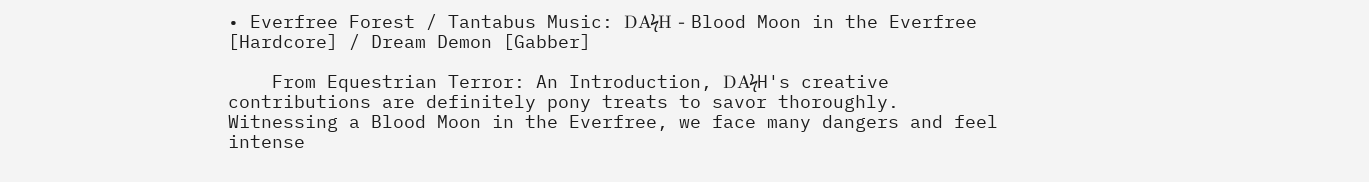• Everfree Forest / Tantabus Music: DAϟH - Blood Moon in the Everfree [Hardcore] / Dream Demon [Gabber]

    From Equestrian Terror: An Introduction, DAϟH's creative contributions are definitely pony treats to savor thoroughly. Witnessing a Blood Moon in the Everfree, we face many dangers and feel intense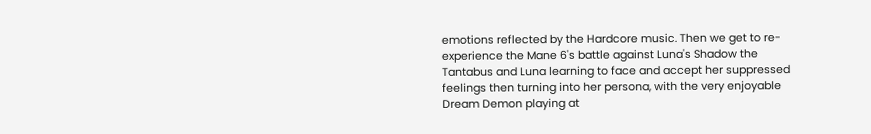emotions reflected by the Hardcore music. Then we get to re-experience the Mane 6's battle against Luna's Shadow the Tantabus and Luna learning to face and accept her suppressed feelings then turning into her persona, with the very enjoyable Dream Demon playing at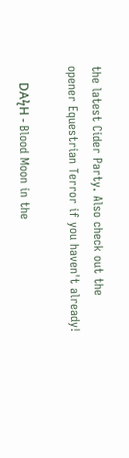the latest Cider Party. Also check out the opener Equestrian Terror if you haven't already!

    DAϟH - Blood Moon in the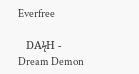Everfree

    DAϟH - Dream Demon